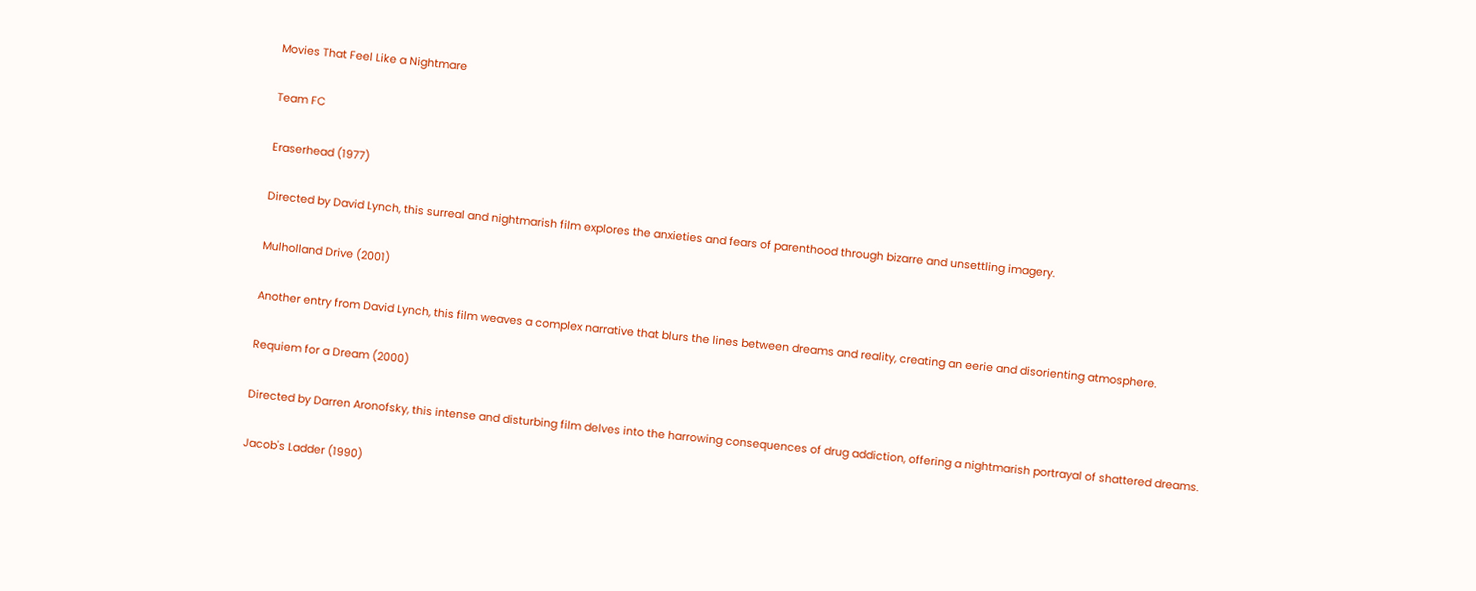Movies That Feel Like a Nightmare

Team FC

Eraserhead (1977)

Directed by David Lynch, this surreal and nightmarish film explores the anxieties and fears of parenthood through bizarre and unsettling imagery.

Mulholland Drive (2001)

Another entry from David Lynch, this film weaves a complex narrative that blurs the lines between dreams and reality, creating an eerie and disorienting atmosphere.

Requiem for a Dream (2000)

Directed by Darren Aronofsky, this intense and disturbing film delves into the harrowing consequences of drug addiction, offering a nightmarish portrayal of shattered dreams.

Jacob's Ladder (1990)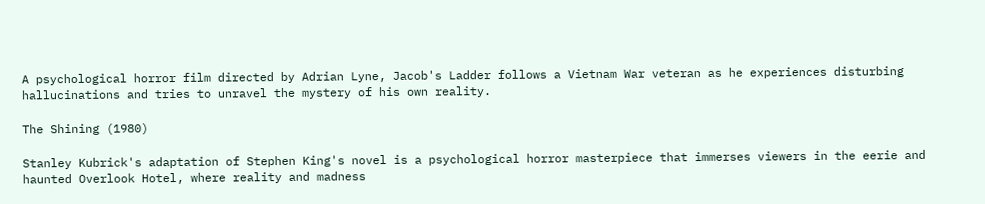A psychological horror film directed by Adrian Lyne, Jacob's Ladder follows a Vietnam War veteran as he experiences disturbing hallucinations and tries to unravel the mystery of his own reality.

The Shining (1980)

Stanley Kubrick's adaptation of Stephen King's novel is a psychological horror masterpiece that immerses viewers in the eerie and haunted Overlook Hotel, where reality and madness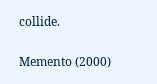collide.

Memento (2000)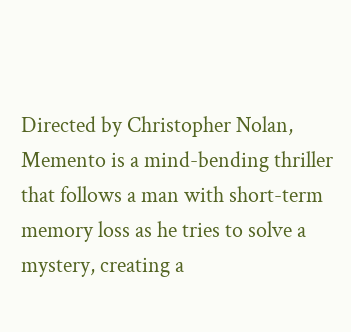Directed by Christopher Nolan, Memento is a mind-bending thriller that follows a man with short-term memory loss as he tries to solve a mystery, creating a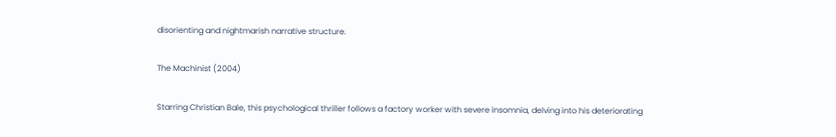disorienting and nightmarish narrative structure.

The Machinist (2004)

Starring Christian Bale, this psychological thriller follows a factory worker with severe insomnia, delving into his deteriorating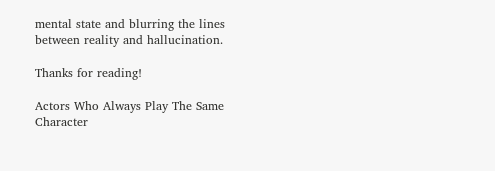mental state and blurring the lines between reality and hallucination.

Thanks for reading!

Actors Who Always Play The Same Character